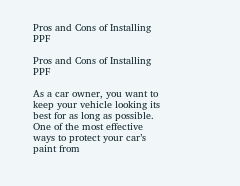Pros and Cons of Installing PPF

Pros and Cons of Installing PPF

As a car owner, you want to keep your vehicle looking its best for as long as possible. One of the most effective ways to protect your car’s paint from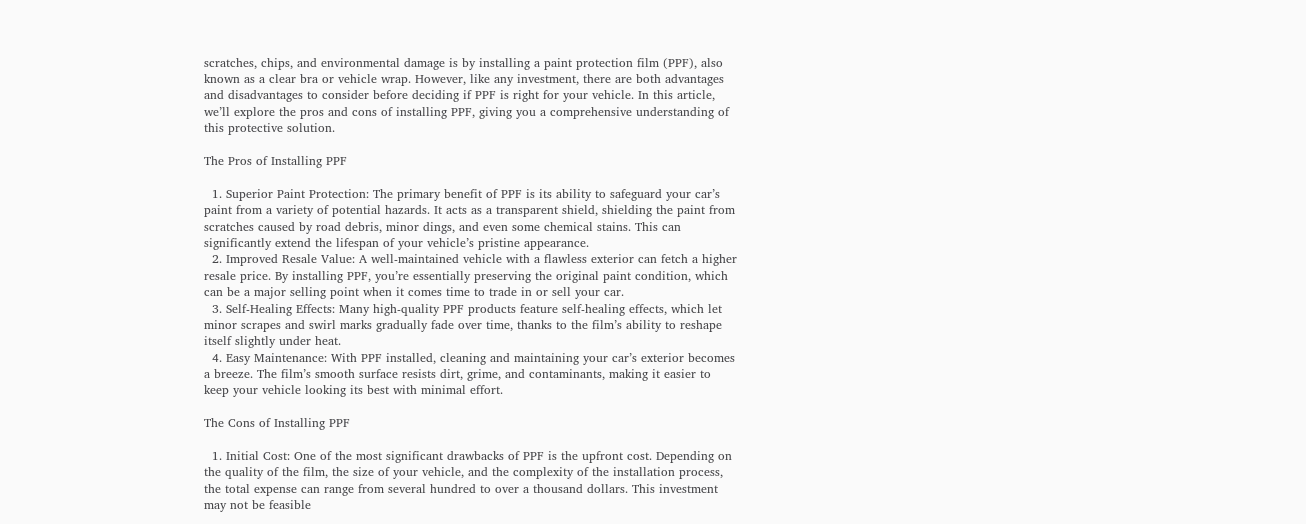scratches, chips, and environmental damage is by installing a paint protection film (PPF), also known as a clear bra or vehicle wrap. However, like any investment, there are both advantages and disadvantages to consider before deciding if PPF is right for your vehicle. In this article, we’ll explore the pros and cons of installing PPF, giving you a comprehensive understanding of this protective solution.

The Pros of Installing PPF

  1. Superior Paint Protection: The primary benefit of PPF is its ability to safeguard your car’s paint from a variety of potential hazards. It acts as a transparent shield, shielding the paint from scratches caused by road debris, minor dings, and even some chemical stains. This can significantly extend the lifespan of your vehicle’s pristine appearance.
  2. Improved Resale Value: A well-maintained vehicle with a flawless exterior can fetch a higher resale price. By installing PPF, you’re essentially preserving the original paint condition, which can be a major selling point when it comes time to trade in or sell your car.
  3. Self-Healing Effects: Many high-quality PPF products feature self-healing effects, which let minor scrapes and swirl marks gradually fade over time, thanks to the film’s ability to reshape itself slightly under heat.
  4. Easy Maintenance: With PPF installed, cleaning and maintaining your car’s exterior becomes a breeze. The film’s smooth surface resists dirt, grime, and contaminants, making it easier to keep your vehicle looking its best with minimal effort.

The Cons of Installing PPF

  1. Initial Cost: One of the most significant drawbacks of PPF is the upfront cost. Depending on the quality of the film, the size of your vehicle, and the complexity of the installation process, the total expense can range from several hundred to over a thousand dollars. This investment may not be feasible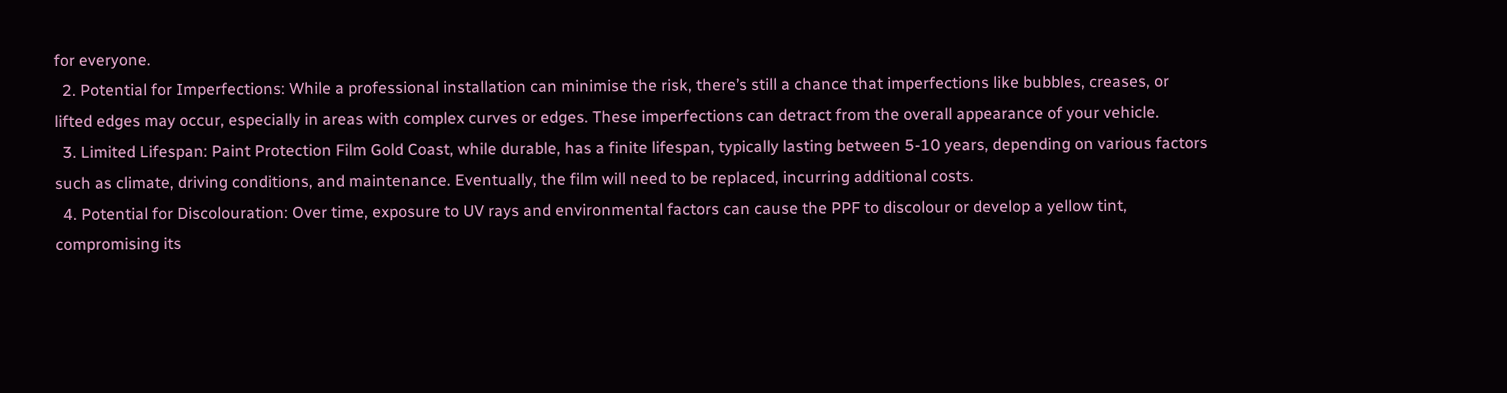for everyone.
  2. Potential for Imperfections: While a professional installation can minimise the risk, there’s still a chance that imperfections like bubbles, creases, or lifted edges may occur, especially in areas with complex curves or edges. These imperfections can detract from the overall appearance of your vehicle.
  3. Limited Lifespan: Paint Protection Film Gold Coast, while durable, has a finite lifespan, typically lasting between 5-10 years, depending on various factors such as climate, driving conditions, and maintenance. Eventually, the film will need to be replaced, incurring additional costs.
  4. Potential for Discolouration: Over time, exposure to UV rays and environmental factors can cause the PPF to discolour or develop a yellow tint, compromising its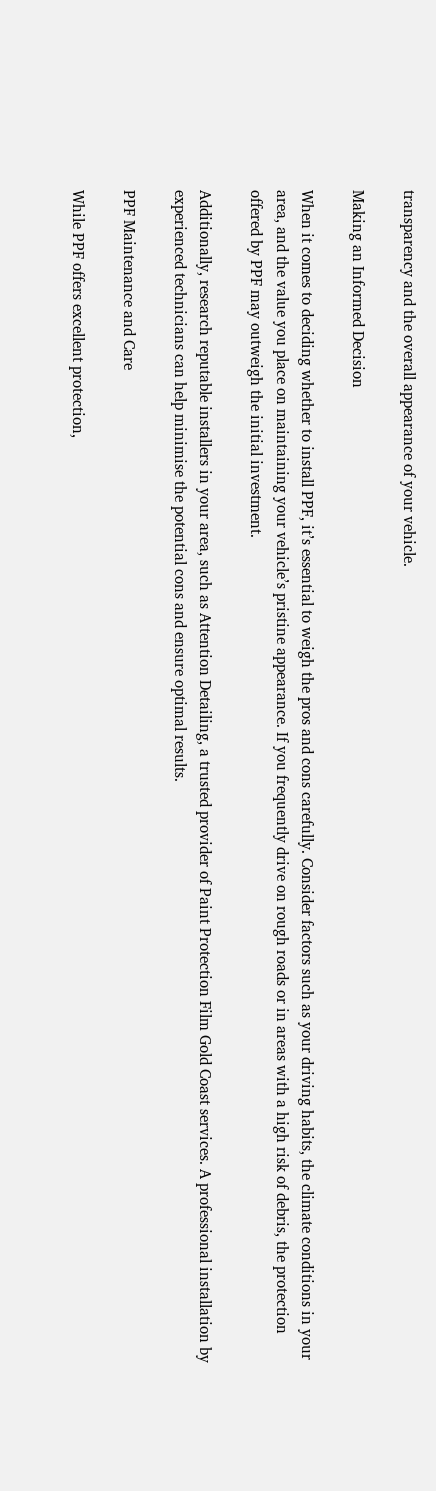transparency and the overall appearance of your vehicle.

Making an Informed Decision

When it comes to deciding whether to install PPF, it’s essential to weigh the pros and cons carefully. Consider factors such as your driving habits, the climate conditions in your area, and the value you place on maintaining your vehicle’s pristine appearance. If you frequently drive on rough roads or in areas with a high risk of debris, the protection offered by PPF may outweigh the initial investment.

Additionally, research reputable installers in your area, such as Attention Detailing, a trusted provider of Paint Protection Film Gold Coast services. A professional installation by experienced technicians can help minimise the potential cons and ensure optimal results.

PPF Maintenance and Care

While PPF offers excellent protection,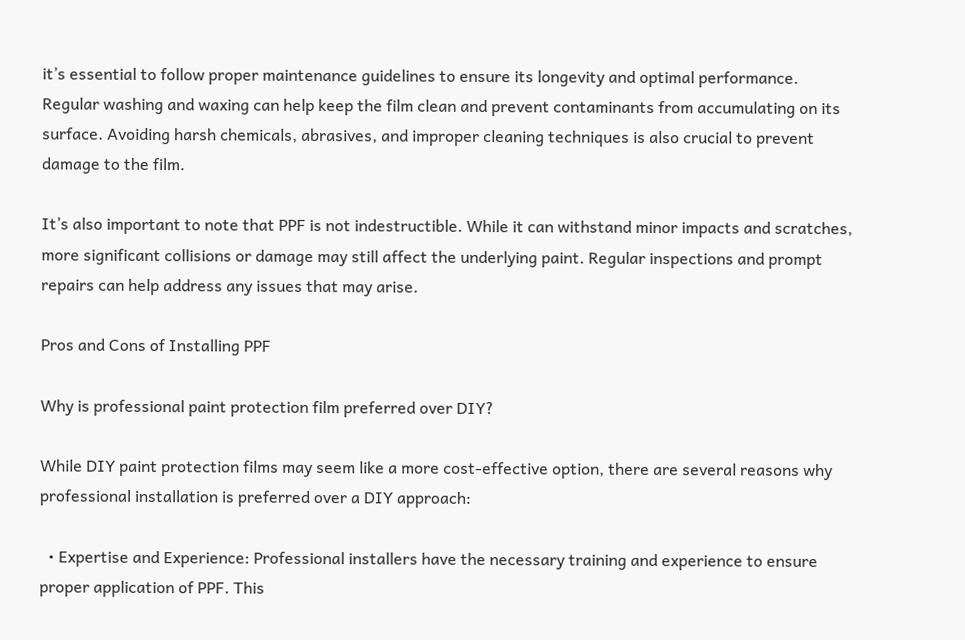it’s essential to follow proper maintenance guidelines to ensure its longevity and optimal performance. Regular washing and waxing can help keep the film clean and prevent contaminants from accumulating on its surface. Avoiding harsh chemicals, abrasives, and improper cleaning techniques is also crucial to prevent damage to the film.

It’s also important to note that PPF is not indestructible. While it can withstand minor impacts and scratches, more significant collisions or damage may still affect the underlying paint. Regular inspections and prompt repairs can help address any issues that may arise.

Pros and Cons of Installing PPF

Why is professional paint protection film preferred over DIY?

While DIY paint protection films may seem like a more cost-effective option, there are several reasons why professional installation is preferred over a DIY approach:

  • Expertise and Experience: Professional installers have the necessary training and experience to ensure proper application of PPF. This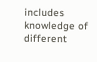includes knowledge of different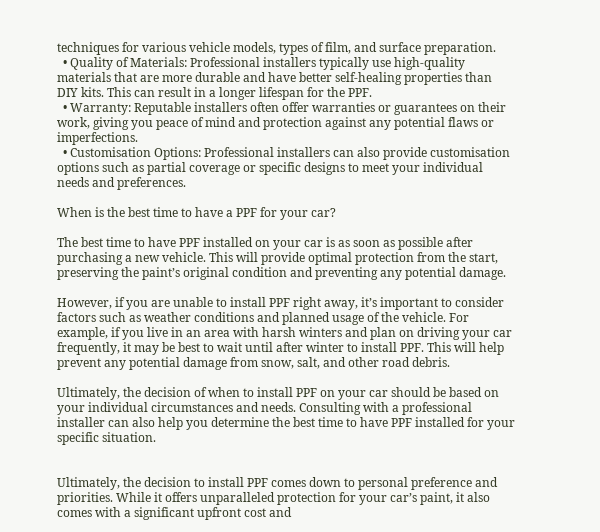techniques for various vehicle models, types of film, and surface preparation.
  • Quality of Materials: Professional installers typically use high-quality materials that are more durable and have better self-healing properties than DIY kits. This can result in a longer lifespan for the PPF.
  • Warranty: Reputable installers often offer warranties or guarantees on their work, giving you peace of mind and protection against any potential flaws or imperfections.
  • Customisation Options: Professional installers can also provide customisation options such as partial coverage or specific designs to meet your individual needs and preferences.

When is the best time to have a PPF for your car?

The best time to have PPF installed on your car is as soon as possible after purchasing a new vehicle. This will provide optimal protection from the start, preserving the paint’s original condition and preventing any potential damage.

However, if you are unable to install PPF right away, it’s important to consider factors such as weather conditions and planned usage of the vehicle. For example, if you live in an area with harsh winters and plan on driving your car frequently, it may be best to wait until after winter to install PPF. This will help prevent any potential damage from snow, salt, and other road debris.

Ultimately, the decision of when to install PPF on your car should be based on your individual circumstances and needs. Consulting with a professional installer can also help you determine the best time to have PPF installed for your specific situation.


Ultimately, the decision to install PPF comes down to personal preference and priorities. While it offers unparalleled protection for your car’s paint, it also comes with a significant upfront cost and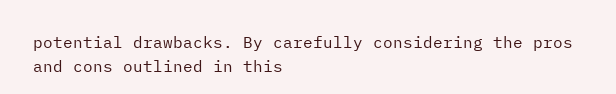potential drawbacks. By carefully considering the pros and cons outlined in this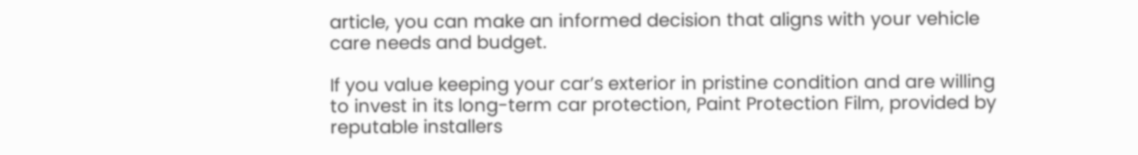article, you can make an informed decision that aligns with your vehicle care needs and budget.

If you value keeping your car’s exterior in pristine condition and are willing to invest in its long-term car protection, Paint Protection Film, provided by reputable installers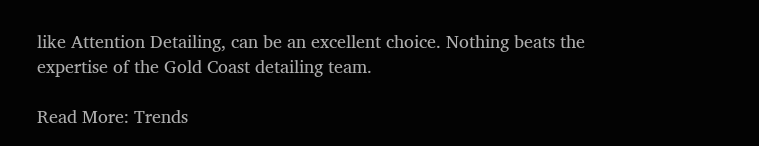like Attention Detailing, can be an excellent choice. Nothing beats the expertise of the Gold Coast detailing team.

Read More: Trends